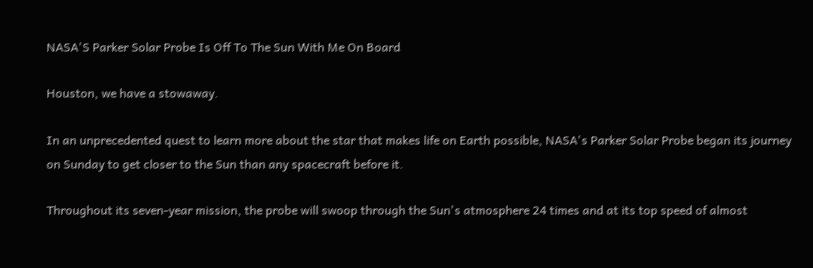NASA'S Parker Solar Probe Is Off To The Sun With Me On Board

Houston, we have a stowaway.

In an unprecedented quest to learn more about the star that makes life on Earth possible, NASA's Parker Solar Probe began its journey on Sunday to get closer to the Sun than any spacecraft before it.

Throughout its seven-year mission, the probe will swoop through the Sun's atmosphere 24 times and at its top speed of almost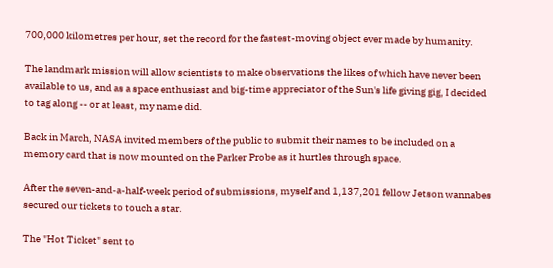700,000 kilometres per hour, set the record for the fastest-moving object ever made by humanity.

The landmark mission will allow scientists to make observations the likes of which have never been available to us, and as a space enthusiast and big-time appreciator of the Sun's life giving gig, I decided to tag along -- or at least, my name did.

Back in March, NASA invited members of the public to submit their names to be included on a memory card that is now mounted on the Parker Probe as it hurtles through space.

After the seven-and-a-half-week period of submissions, myself and 1,137,201 fellow Jetson wannabes secured our tickets to touch a star.

The "Hot Ticket" sent to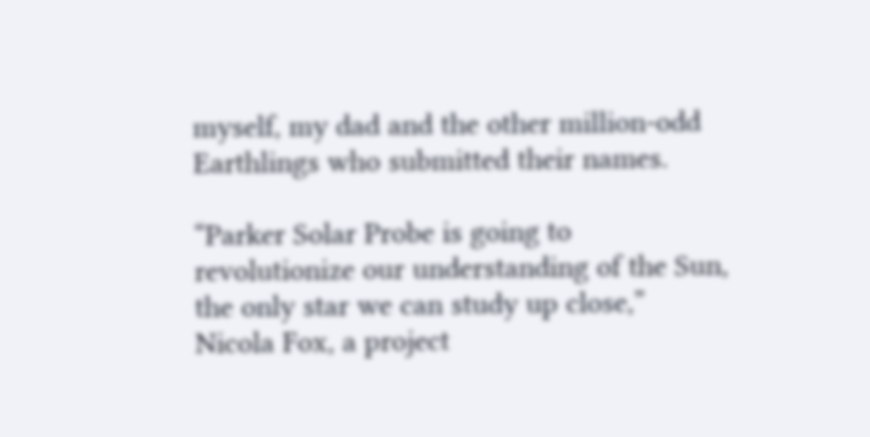myself, my dad and the other million-odd Earthlings who submitted their names.

“Parker Solar Probe is going to revolutionize our understanding of the Sun, the only star we can study up close,” Nicola Fox, a project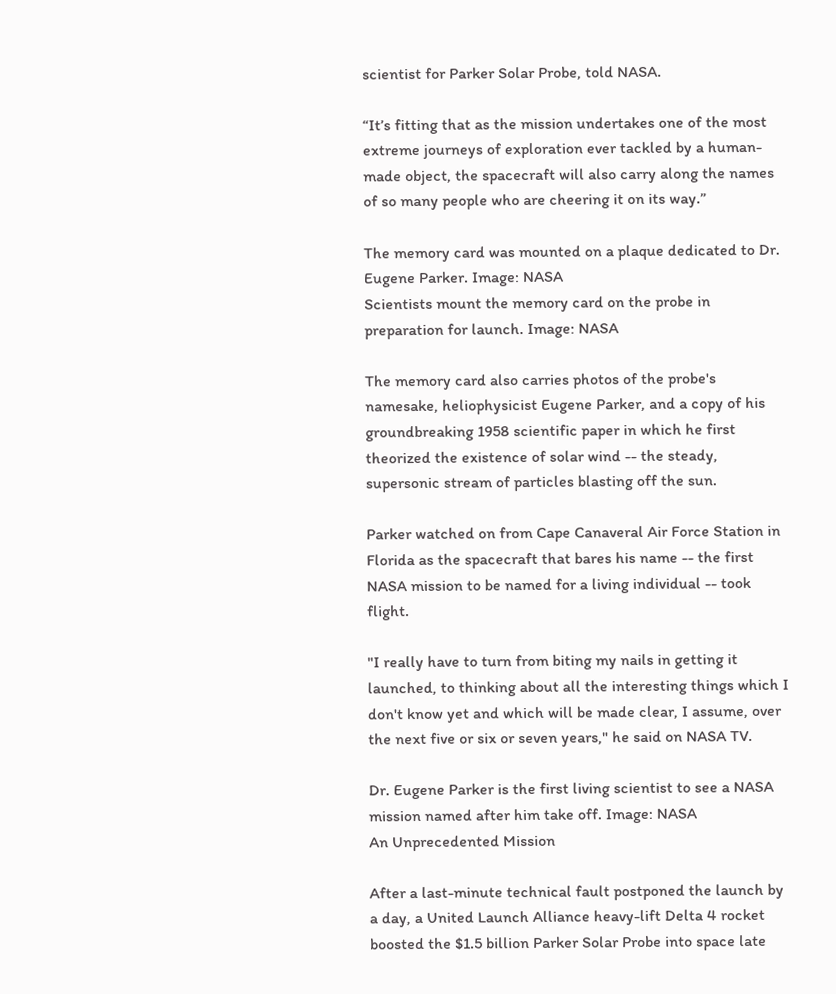scientist for Parker Solar Probe, told NASA.

“It’s fitting that as the mission undertakes one of the most extreme journeys of exploration ever tackled by a human-made object, the spacecraft will also carry along the names of so many people who are cheering it on its way.”

The memory card was mounted on a plaque dedicated to Dr. Eugene Parker. Image: NASA
Scientists mount the memory card on the probe in preparation for launch. Image: NASA

The memory card also carries photos of the probe's namesake, heliophysicist Eugene Parker, and a copy of his groundbreaking 1958 scientific paper in which he first theorized the existence of solar wind -- the steady, supersonic stream of particles blasting off the sun.

Parker watched on from Cape Canaveral Air Force Station in Florida as the spacecraft that bares his name -- the first NASA mission to be named for a living individual -- took flight.

"I really have to turn from biting my nails in getting it launched, to thinking about all the interesting things which I don't know yet and which will be made clear, I assume, over the next five or six or seven years," he said on NASA TV.

Dr. Eugene Parker is the first living scientist to see a NASA mission named after him take off. Image: NASA
An Unprecedented Mission

After a last-minute technical fault postponed the launch by a day, a United Launch Alliance heavy-lift Delta 4 rocket boosted the $1.5 billion Parker Solar Probe into space late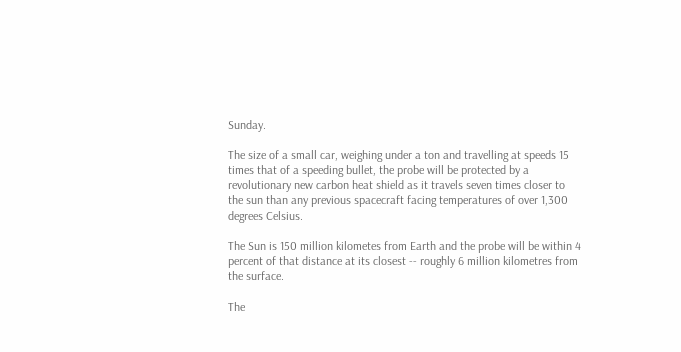Sunday.

The size of a small car, weighing under a ton and travelling at speeds 15 times that of a speeding bullet, the probe will be protected by a revolutionary new carbon heat shield as it travels seven times closer to the sun than any previous spacecraft facing temperatures of over 1,300 degrees Celsius.

The Sun is 150 million kilometes from Earth and the probe will be within 4 percent of that distance at its closest -- roughly 6 million kilometres from the surface.

The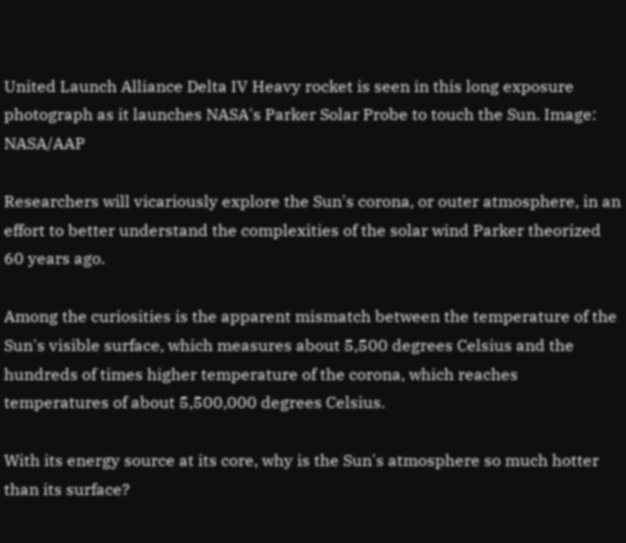United Launch Alliance Delta IV Heavy rocket is seen in this long exposure photograph as it launches NASA's Parker Solar Probe to touch the Sun. Image: NASA/AAP

Researchers will vicariously explore the Sun's corona, or outer atmosphere, in an effort to better understand the complexities of the solar wind Parker theorized 60 years ago.

Among the curiosities is the apparent mismatch between the temperature of the Sun's visible surface, which measures about 5,500 degrees Celsius and the hundreds of times higher temperature of the corona, which reaches temperatures of about 5,500,000 degrees Celsius.

With its energy source at its core, why is the Sun's atmosphere so much hotter than its surface?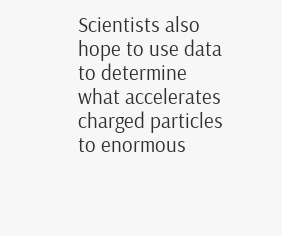Scientists also hope to use data to determine what accelerates charged particles to enormous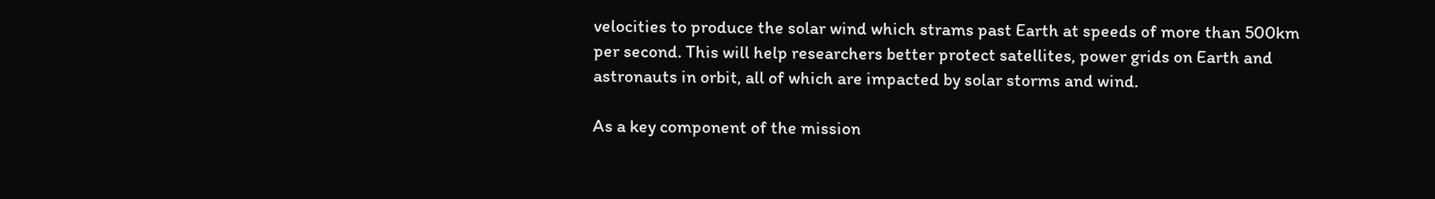velocities to produce the solar wind which strams past Earth at speeds of more than 500km per second. This will help researchers better protect satellites, power grids on Earth and astronauts in orbit, all of which are impacted by solar storms and wind.

As a key component of the mission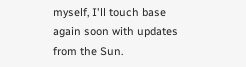myself, I'll touch base again soon with updates from the Sun.